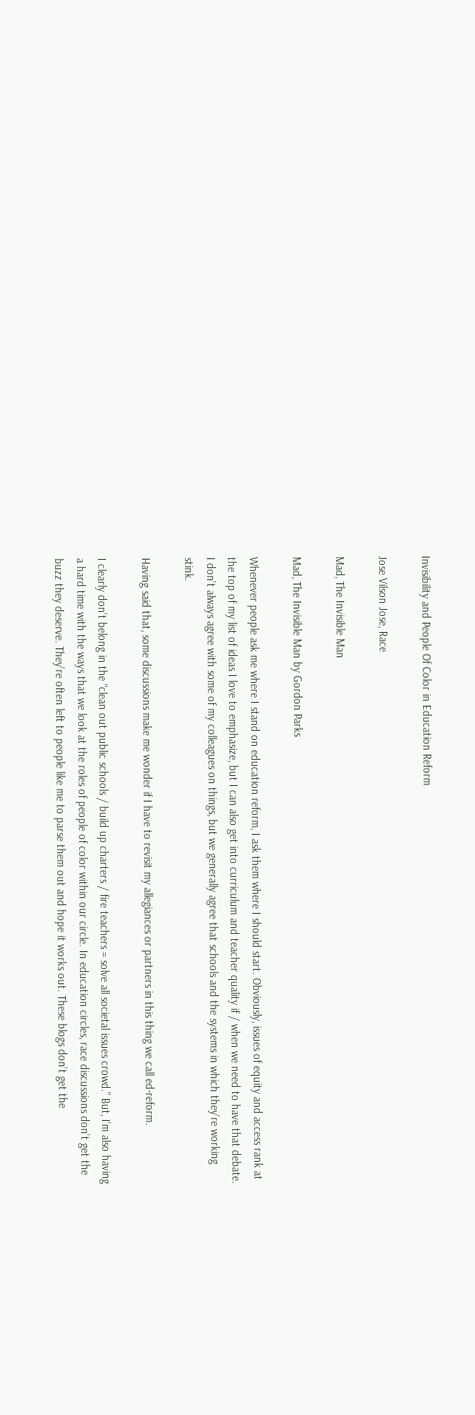Invisibility and People Of Color in Education Reform

Jose Vilson Jose, Race

Mad, The Invisible Man

Mad, The Invisible Man by Gordon Parks

Whenever people ask me where I stand on education reform, I ask them where I should start. Obviously, issues of equity and access rank at the top of my list of ideas I love to emphasize, but I can also get into curriculum and teacher quality if / when we need to have that debate. I don’t always agree with some of my colleagues on things, but we generally agree that schools and the systems in which they’re working stink.

Having said that, some discussions make me wonder if I have to revisit my allegiances or partners in this thing we call ed-reform.

I clearly don’t belong in the “clean out public schools / build up charters / fire teachers = solve all societal issues crowd.” But, I’m also having a hard time with the ways that we look at the roles of people of color within our circle. In education circles, race discussions don’t get the buzz they deserve. They’re often left to people like me to parse them out and hope it works out. These blogs don’t get the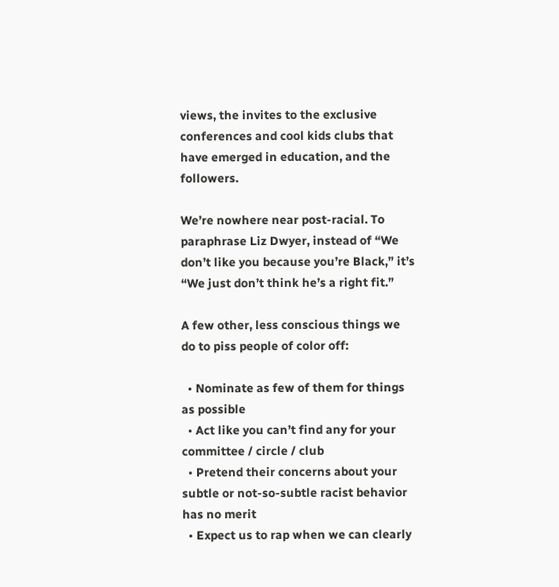views, the invites to the exclusive conferences and cool kids clubs that have emerged in education, and the followers.

We’re nowhere near post-racial. To paraphrase Liz Dwyer, instead of “We don’t like you because you’re Black,” it’s “We just don’t think he’s a right fit.”

A few other, less conscious things we do to piss people of color off:

  • Nominate as few of them for things as possible
  • Act like you can’t find any for your committee / circle / club
  • Pretend their concerns about your subtle or not-so-subtle racist behavior has no merit
  • Expect us to rap when we can clearly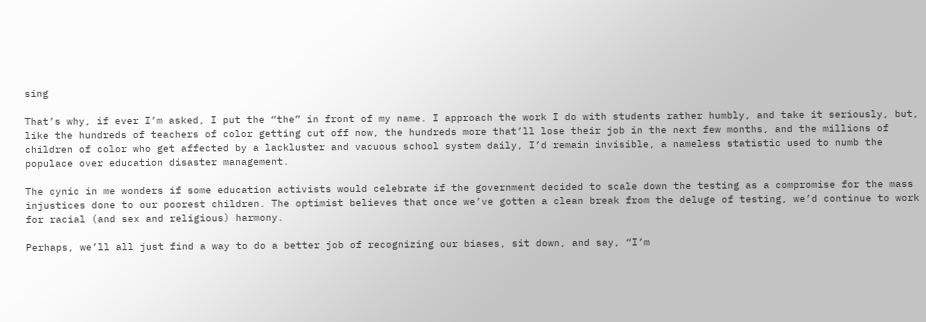sing

That’s why, if ever I’m asked, I put the “the” in front of my name. I approach the work I do with students rather humbly, and take it seriously, but, like the hundreds of teachers of color getting cut off now, the hundreds more that’ll lose their job in the next few months, and the millions of children of color who get affected by a lackluster and vacuous school system daily, I’d remain invisible, a nameless statistic used to numb the populace over education disaster management.

The cynic in me wonders if some education activists would celebrate if the government decided to scale down the testing as a compromise for the mass injustices done to our poorest children. The optimist believes that once we’ve gotten a clean break from the deluge of testing, we’d continue to work for racial (and sex and religious) harmony.

Perhaps, we’ll all just find a way to do a better job of recognizing our biases, sit down, and say, “I’m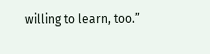willing to learn, too.”